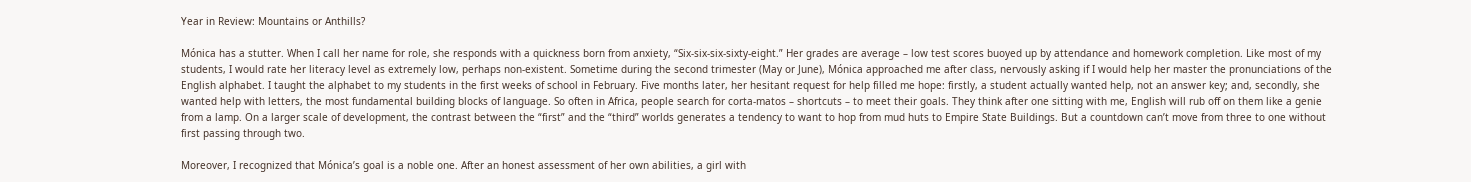Year in Review: Mountains or Anthills?

Mónica has a stutter. When I call her name for role, she responds with a quickness born from anxiety, “Six-six-six-sixty-eight.” Her grades are average – low test scores buoyed up by attendance and homework completion. Like most of my students, I would rate her literacy level as extremely low, perhaps non-existent. Sometime during the second trimester (May or June), Mónica approached me after class, nervously asking if I would help her master the pronunciations of the English alphabet. I taught the alphabet to my students in the first weeks of school in February. Five months later, her hesitant request for help filled me hope: firstly, a student actually wanted help, not an answer key; and, secondly, she wanted help with letters, the most fundamental building blocks of language. So often in Africa, people search for corta-matos – shortcuts – to meet their goals. They think after one sitting with me, English will rub off on them like a genie from a lamp. On a larger scale of development, the contrast between the “first” and the “third” worlds generates a tendency to want to hop from mud huts to Empire State Buildings. But a countdown can’t move from three to one without first passing through two.

Moreover, I recognized that Mónica’s goal is a noble one. After an honest assessment of her own abilities, a girl with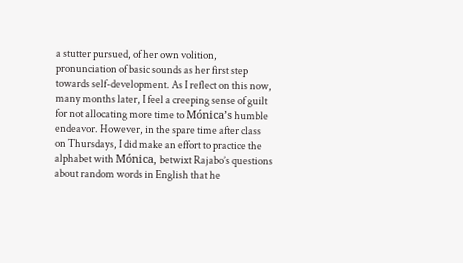a stutter pursued, of her own volition, pronunciation of basic sounds as her first step towards self-development. As I reflect on this now, many months later, I feel a creeping sense of guilt for not allocating more time to Mónica’s humble endeavor. However, in the spare time after class on Thursdays, I did make an effort to practice the alphabet with Mónica, betwixt Rajabo’s questions about random words in English that he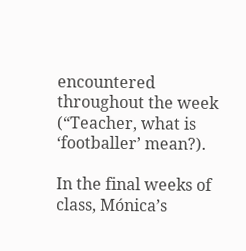encountered throughout the week (“Teacher, what is ‘footballer’ mean?).

In the final weeks of class, Mónica’s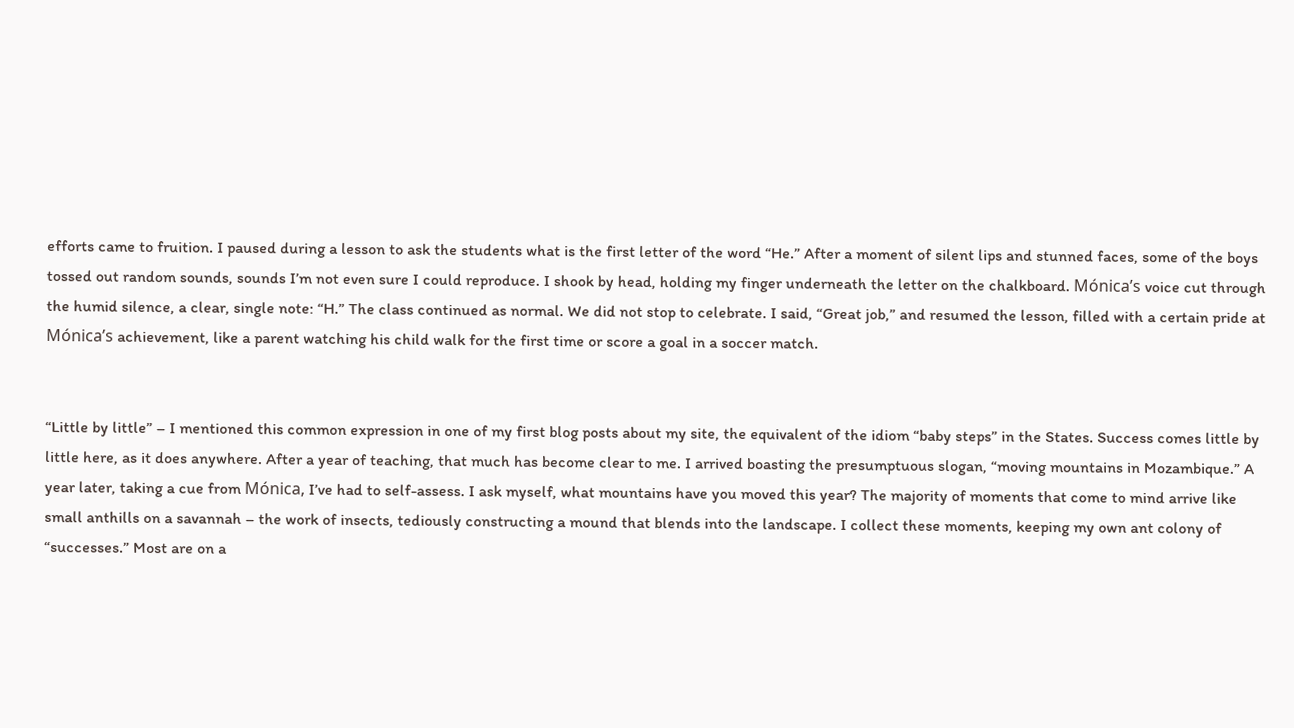efforts came to fruition. I paused during a lesson to ask the students what is the first letter of the word “He.” After a moment of silent lips and stunned faces, some of the boys tossed out random sounds, sounds I’m not even sure I could reproduce. I shook by head, holding my finger underneath the letter on the chalkboard. Mónica’s voice cut through the humid silence, a clear, single note: “H.” The class continued as normal. We did not stop to celebrate. I said, “Great job,” and resumed the lesson, filled with a certain pride at Mónica’s achievement, like a parent watching his child walk for the first time or score a goal in a soccer match.


“Little by little” – I mentioned this common expression in one of my first blog posts about my site, the equivalent of the idiom “baby steps” in the States. Success comes little by little here, as it does anywhere. After a year of teaching, that much has become clear to me. I arrived boasting the presumptuous slogan, “moving mountains in Mozambique.” A year later, taking a cue from Mónica, I’ve had to self-assess. I ask myself, what mountains have you moved this year? The majority of moments that come to mind arrive like small anthills on a savannah – the work of insects, tediously constructing a mound that blends into the landscape. I collect these moments, keeping my own ant colony of “successes.” Most are on a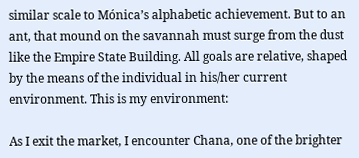similar scale to Mónica’s alphabetic achievement. But to an ant, that mound on the savannah must surge from the dust like the Empire State Building. All goals are relative, shaped by the means of the individual in his/her current environment. This is my environment:

As I exit the market, I encounter Chana, one of the brighter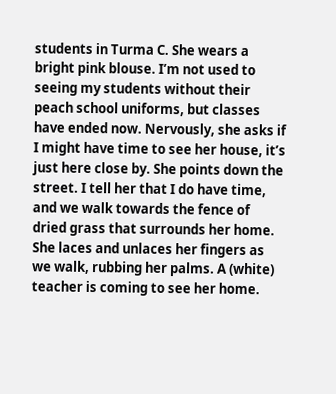students in Turma C. She wears a bright pink blouse. I’m not used to seeing my students without their peach school uniforms, but classes have ended now. Nervously, she asks if I might have time to see her house, it’s just here close by. She points down the street. I tell her that I do have time, and we walk towards the fence of dried grass that surrounds her home. She laces and unlaces her fingers as we walk, rubbing her palms. A (white) teacher is coming to see her home.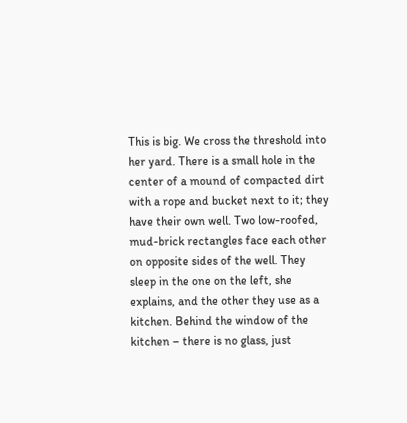This is big. We cross the threshold into her yard. There is a small hole in the center of a mound of compacted dirt with a rope and bucket next to it; they have their own well. Two low-roofed, mud-brick rectangles face each other on opposite sides of the well. They sleep in the one on the left, she explains, and the other they use as a kitchen. Behind the window of the kitchen – there is no glass, just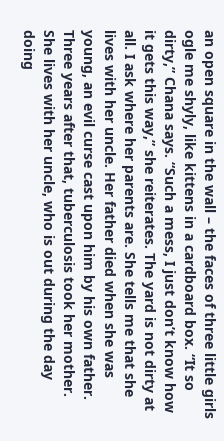an open square in the wall – the faces of three little girls ogle me shyly, like kittens in a cardboard box. “It so dirty,” Chana says. “Such a mess, I just don’t know how it gets this way,” she reiterates. The yard is not dirty at all. I ask where her parents are. She tells me that she lives with her uncle. Her father died when she was young, an evil curse cast upon him by his own father. Three years after that, tuberculosis took her mother. She lives with her uncle, who is out during the day doing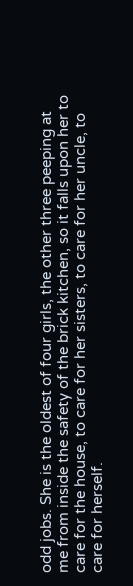odd jobs. She is the oldest of four girls, the other three peeping at me from inside the safety of the brick kitchen, so it falls upon her to care for the house, to care for her sisters, to care for her uncle, to care for herself.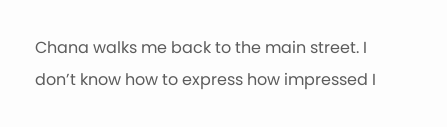Chana walks me back to the main street. I don’t know how to express how impressed I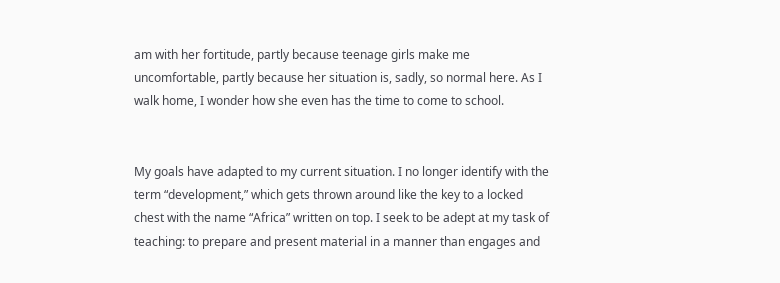am with her fortitude, partly because teenage girls make me uncomfortable, partly because her situation is, sadly, so normal here. As I walk home, I wonder how she even has the time to come to school.


My goals have adapted to my current situation. I no longer identify with the term “development,” which gets thrown around like the key to a locked chest with the name “Africa” written on top. I seek to be adept at my task of teaching: to prepare and present material in a manner than engages and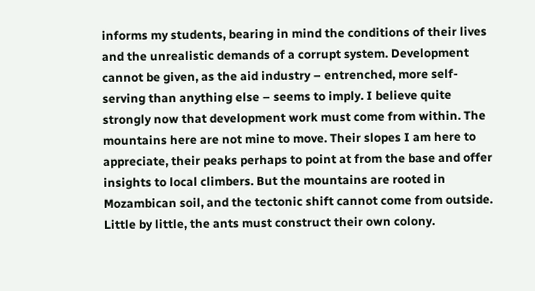informs my students, bearing in mind the conditions of their lives and the unrealistic demands of a corrupt system. Development cannot be given, as the aid industry – entrenched, more self-serving than anything else – seems to imply. I believe quite strongly now that development work must come from within. The mountains here are not mine to move. Their slopes I am here to appreciate, their peaks perhaps to point at from the base and offer insights to local climbers. But the mountains are rooted in Mozambican soil, and the tectonic shift cannot come from outside. Little by little, the ants must construct their own colony.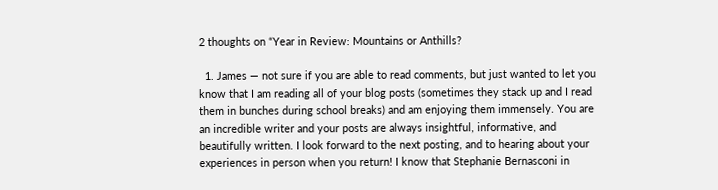2 thoughts on “Year in Review: Mountains or Anthills?

  1. James — not sure if you are able to read comments, but just wanted to let you know that I am reading all of your blog posts (sometimes they stack up and I read them in bunches during school breaks) and am enjoying them immensely. You are an incredible writer and your posts are always insightful, informative, and beautifully written. I look forward to the next posting, and to hearing about your experiences in person when you return! I know that Stephanie Bernasconi in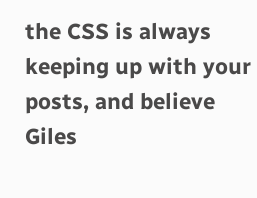the CSS is always keeping up with your posts, and believe Giles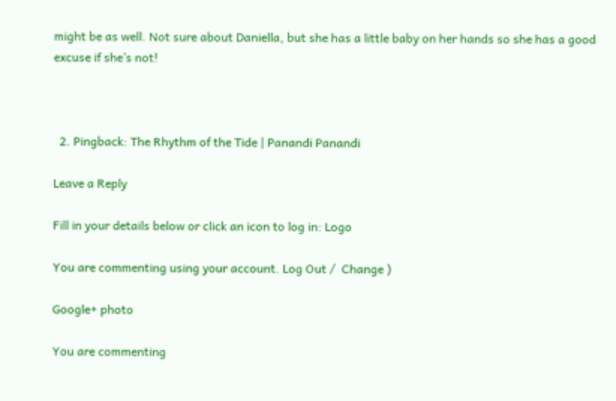might be as well. Not sure about Daniella, but she has a little baby on her hands so she has a good excuse if she’s not!



  2. Pingback: The Rhythm of the Tide | Panandi Panandi

Leave a Reply

Fill in your details below or click an icon to log in: Logo

You are commenting using your account. Log Out /  Change )

Google+ photo

You are commenting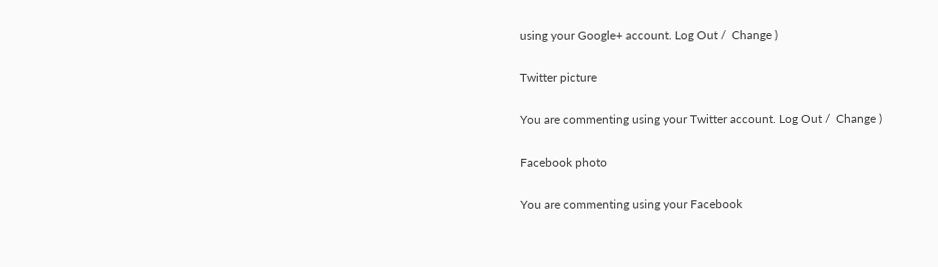using your Google+ account. Log Out /  Change )

Twitter picture

You are commenting using your Twitter account. Log Out /  Change )

Facebook photo

You are commenting using your Facebook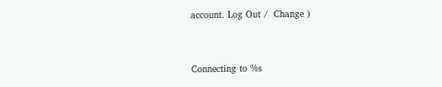account. Log Out /  Change )


Connecting to %s